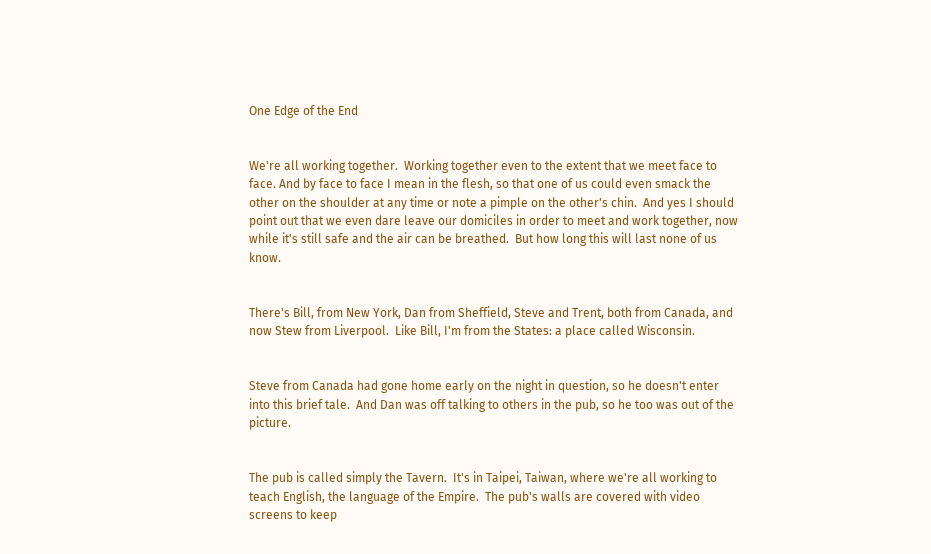One Edge of the End


We're all working together.  Working together even to the extent that we meet face to face. And by face to face I mean in the flesh, so that one of us could even smack the other on the shoulder at any time or note a pimple on the other's chin.  And yes I should point out that we even dare leave our domiciles in order to meet and work together, now while it's still safe and the air can be breathed.  But how long this will last none of us know.


There's Bill, from New York, Dan from Sheffield, Steve and Trent, both from Canada, and now Stew from Liverpool.  Like Bill, I'm from the States: a place called Wisconsin.


Steve from Canada had gone home early on the night in question, so he doesn't enter into this brief tale.  And Dan was off talking to others in the pub, so he too was out of the picture.


The pub is called simply the Tavern.  It's in Taipei, Taiwan, where we're all working to teach English, the language of the Empire.  The pub's walls are covered with video screens to keep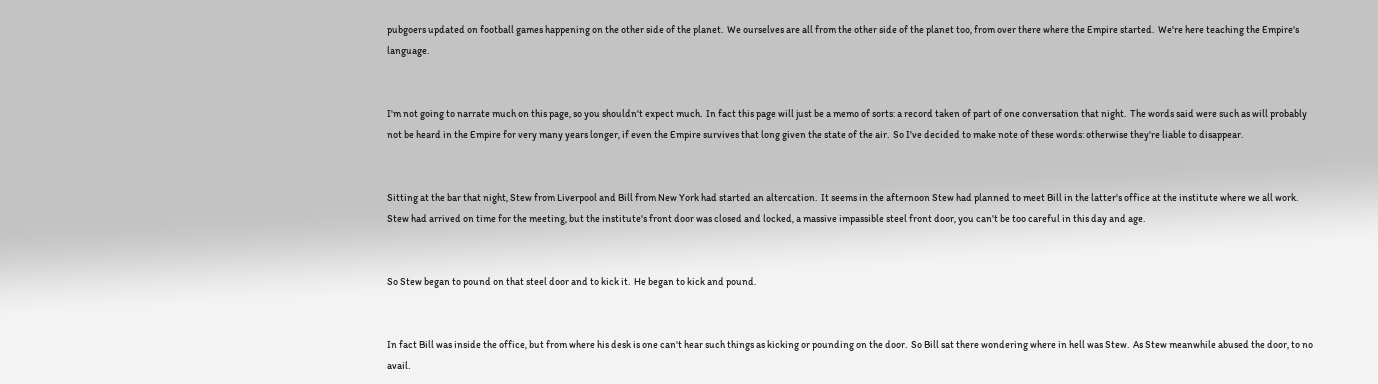pubgoers updated on football games happening on the other side of the planet.  We ourselves are all from the other side of the planet too, from over there where the Empire started.  We're here teaching the Empire's language.


I'm not going to narrate much on this page, so you shouldn't expect much.  In fact this page will just be a memo of sorts: a record taken of part of one conversation that night.  The words said were such as will probably not be heard in the Empire for very many years longer, if even the Empire survives that long given the state of the air.  So I've decided to make note of these words: otherwise they're liable to disappear.


Sitting at the bar that night, Stew from Liverpool and Bill from New York had started an altercation.  It seems in the afternoon Stew had planned to meet Bill in the latter's office at the institute where we all work.  Stew had arrived on time for the meeting, but the institute's front door was closed and locked, a massive impassible steel front door, you can't be too careful in this day and age.


So Stew began to pound on that steel door and to kick it.  He began to kick and pound.


In fact Bill was inside the office, but from where his desk is one can't hear such things as kicking or pounding on the door.  So Bill sat there wondering where in hell was Stew.  As Stew meanwhile abused the door, to no avail.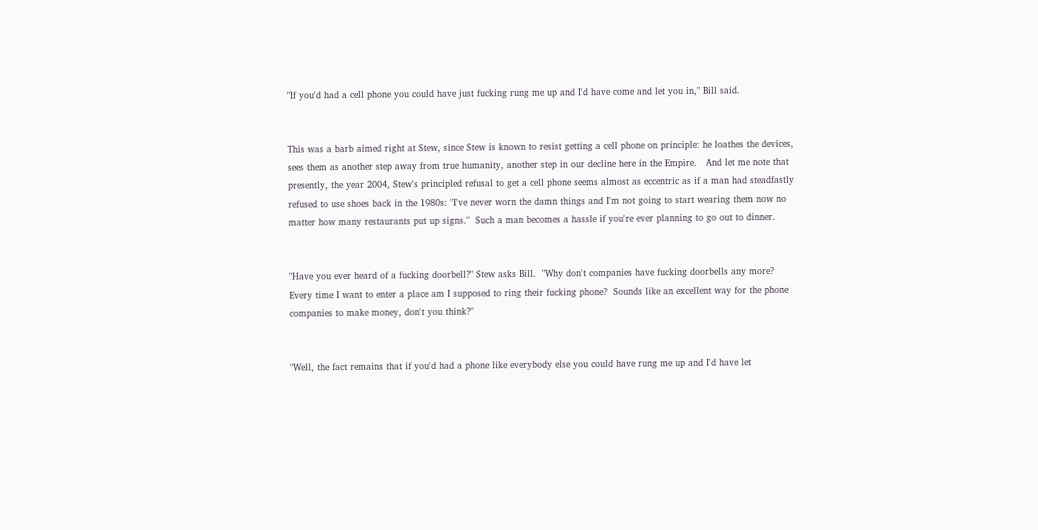"If you'd had a cell phone you could have just fucking rung me up and I'd have come and let you in," Bill said.


This was a barb aimed right at Stew, since Stew is known to resist getting a cell phone on principle: he loathes the devices, sees them as another step away from true humanity, another step in our decline here in the Empire.   And let me note that presently, the year 2004, Stew's principled refusal to get a cell phone seems almost as eccentric as if a man had steadfastly refused to use shoes back in the 1980s: "I've never worn the damn things and I'm not going to start wearing them now no matter how many restaurants put up signs."  Such a man becomes a hassle if you're ever planning to go out to dinner.


"Have you ever heard of a fucking doorbell?" Stew asks Bill.  "Why don't companies have fucking doorbells any more?  Every time I want to enter a place am I supposed to ring their fucking phone?  Sounds like an excellent way for the phone companies to make money, don't you think?"


"Well, the fact remains that if you'd had a phone like everybody else you could have rung me up and I'd have let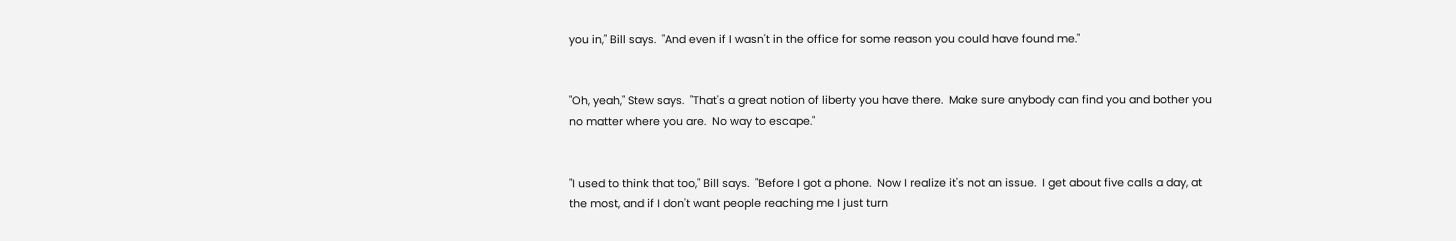you in," Bill says.  "And even if I wasn't in the office for some reason you could have found me."


"Oh, yeah," Stew says.  "That's a great notion of liberty you have there.  Make sure anybody can find you and bother you no matter where you are.  No way to escape."


"I used to think that too," Bill says.  "Before I got a phone.  Now I realize it's not an issue.  I get about five calls a day, at the most, and if I don't want people reaching me I just turn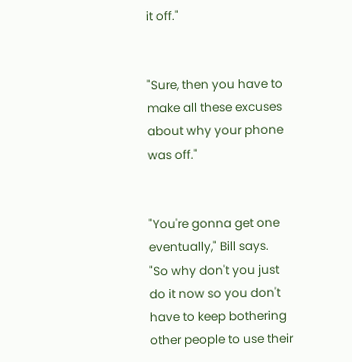it off."


"Sure, then you have to make all these excuses about why your phone was off."


"You're gonna get one eventually," Bill says.  "So why don't you just do it now so you don't have to keep bothering other people to use their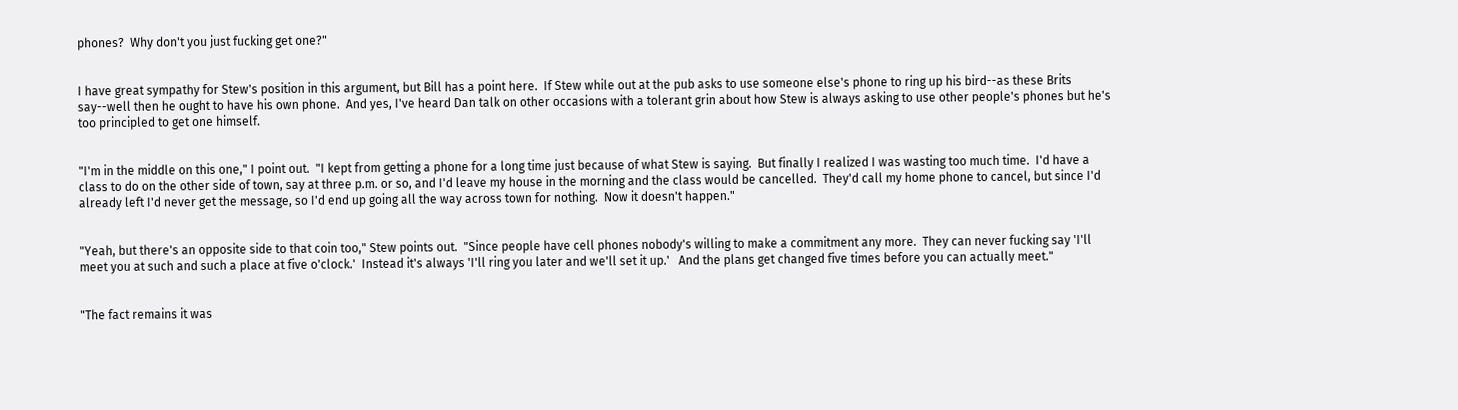phones?  Why don't you just fucking get one?"


I have great sympathy for Stew's position in this argument, but Bill has a point here.  If Stew while out at the pub asks to use someone else's phone to ring up his bird--as these Brits say--well then he ought to have his own phone.  And yes, I've heard Dan talk on other occasions with a tolerant grin about how Stew is always asking to use other people's phones but he's too principled to get one himself.


"I'm in the middle on this one," I point out.  "I kept from getting a phone for a long time just because of what Stew is saying.  But finally I realized I was wasting too much time.  I'd have a class to do on the other side of town, say at three p.m. or so, and I'd leave my house in the morning and the class would be cancelled.  They'd call my home phone to cancel, but since I'd already left I'd never get the message, so I'd end up going all the way across town for nothing.  Now it doesn't happen."


"Yeah, but there's an opposite side to that coin too," Stew points out.  "Since people have cell phones nobody's willing to make a commitment any more.  They can never fucking say 'I'll meet you at such and such a place at five o'clock.'  Instead it's always 'I'll ring you later and we'll set it up.'   And the plans get changed five times before you can actually meet."


"The fact remains it was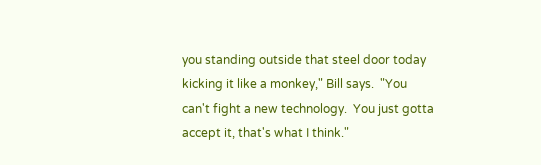you standing outside that steel door today kicking it like a monkey," Bill says.  "You can't fight a new technology.  You just gotta accept it, that's what I think."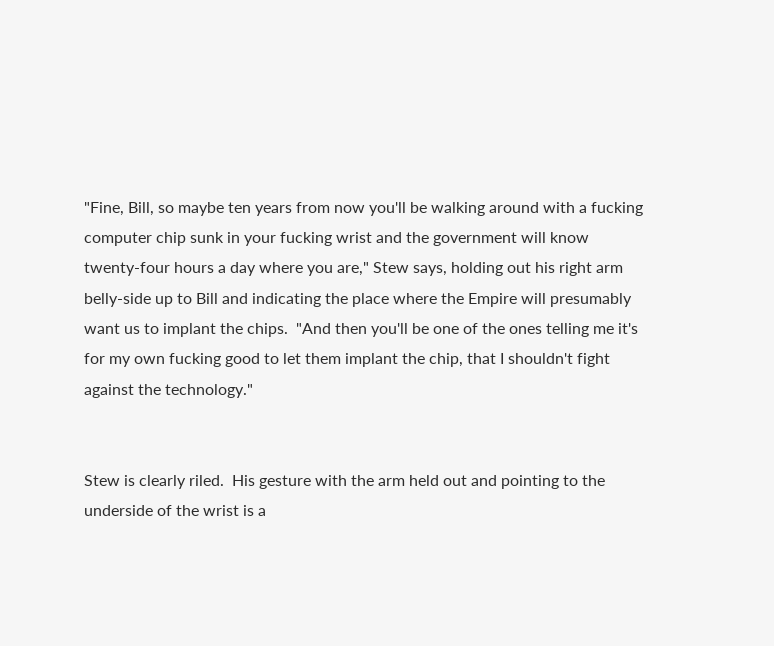"Fine, Bill, so maybe ten years from now you'll be walking around with a fucking computer chip sunk in your fucking wrist and the government will know twenty-four hours a day where you are," Stew says, holding out his right arm belly-side up to Bill and indicating the place where the Empire will presumably want us to implant the chips.  "And then you'll be one of the ones telling me it's for my own fucking good to let them implant the chip, that I shouldn't fight against the technology."


Stew is clearly riled.  His gesture with the arm held out and pointing to the underside of the wrist is a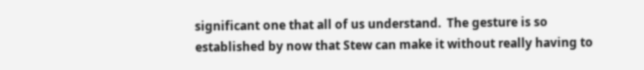significant one that all of us understand.  The gesture is so established by now that Stew can make it without really having to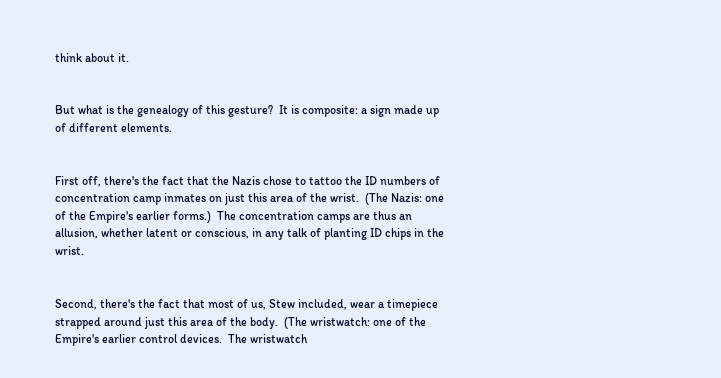think about it.


But what is the genealogy of this gesture?  It is composite: a sign made up of different elements.


First off, there's the fact that the Nazis chose to tattoo the ID numbers of concentration camp inmates on just this area of the wrist.  (The Nazis: one of the Empire's earlier forms.)  The concentration camps are thus an allusion, whether latent or conscious, in any talk of planting ID chips in the wrist.


Second, there's the fact that most of us, Stew included, wear a timepiece strapped around just this area of the body.  (The wristwatch: one of the Empire's earlier control devices.  The wristwatch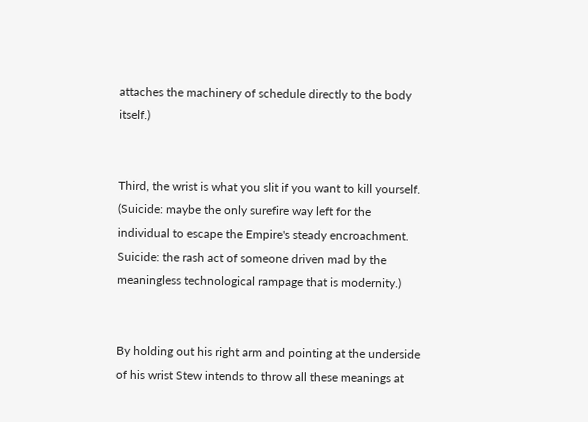attaches the machinery of schedule directly to the body itself.)


Third, the wrist is what you slit if you want to kill yourself.  (Suicide: maybe the only surefire way left for the individual to escape the Empire's steady encroachment.  Suicide: the rash act of someone driven mad by the meaningless technological rampage that is modernity.)


By holding out his right arm and pointing at the underside of his wrist Stew intends to throw all these meanings at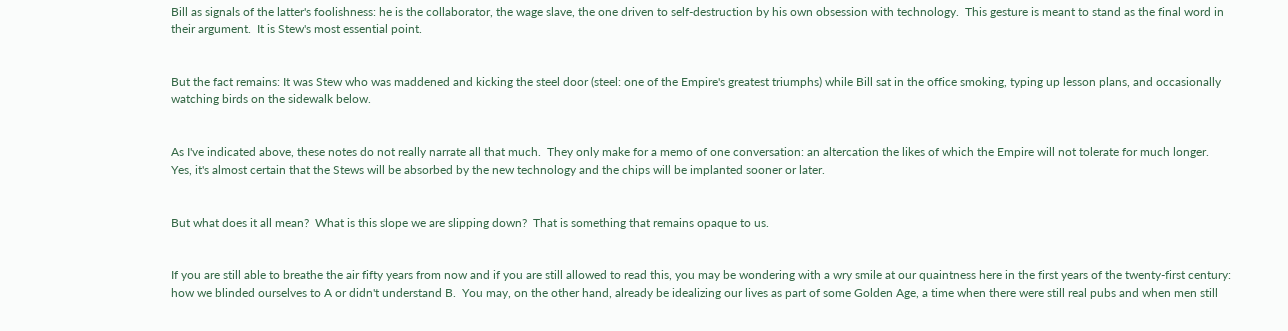Bill as signals of the latter's foolishness: he is the collaborator, the wage slave, the one driven to self-destruction by his own obsession with technology.  This gesture is meant to stand as the final word in their argument.  It is Stew's most essential point.


But the fact remains: It was Stew who was maddened and kicking the steel door (steel: one of the Empire's greatest triumphs) while Bill sat in the office smoking, typing up lesson plans, and occasionally watching birds on the sidewalk below.


As I've indicated above, these notes do not really narrate all that much.  They only make for a memo of one conversation: an altercation the likes of which the Empire will not tolerate for much longer.  Yes, it's almost certain that the Stews will be absorbed by the new technology and the chips will be implanted sooner or later.


But what does it all mean?  What is this slope we are slipping down?  That is something that remains opaque to us.


If you are still able to breathe the air fifty years from now and if you are still allowed to read this, you may be wondering with a wry smile at our quaintness here in the first years of the twenty-first century: how we blinded ourselves to A or didn't understand B.  You may, on the other hand, already be idealizing our lives as part of some Golden Age, a time when there were still real pubs and when men still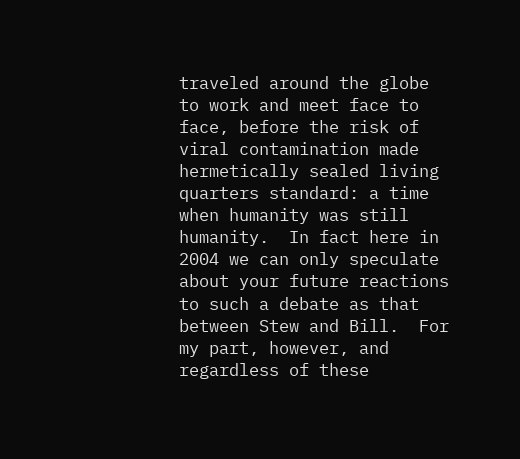traveled around the globe to work and meet face to face, before the risk of viral contamination made hermetically sealed living quarters standard: a time when humanity was still humanity.  In fact here in 2004 we can only speculate about your future reactions to such a debate as that between Stew and Bill.  For my part, however, and regardless of these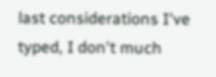last considerations I've typed, I don't much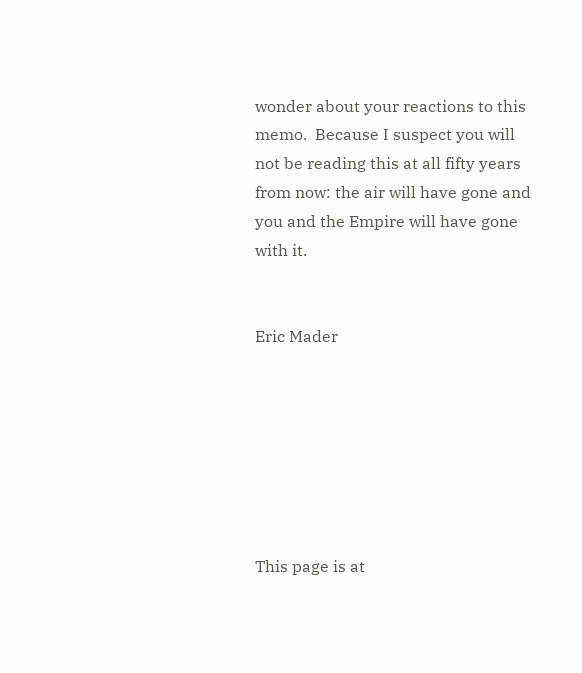wonder about your reactions to this memo.  Because I suspect you will not be reading this at all fifty years from now: the air will have gone and you and the Empire will have gone with it.


Eric Mader







This page is at